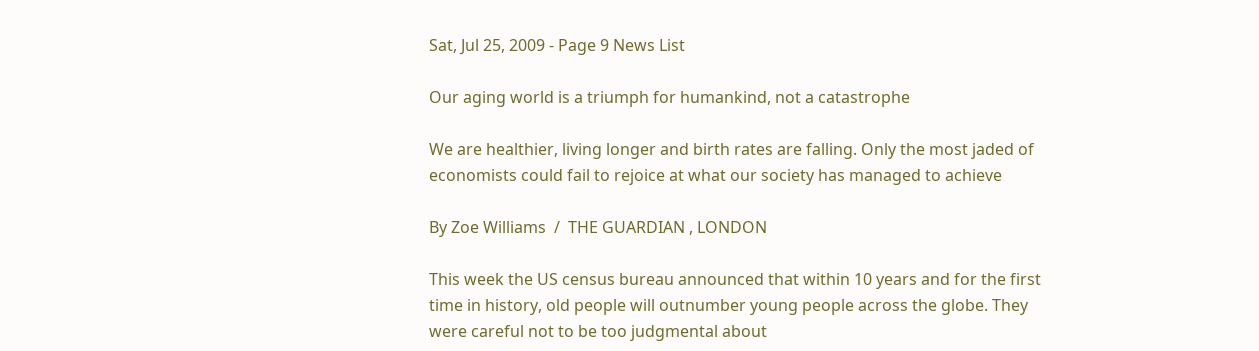Sat, Jul 25, 2009 - Page 9 News List

Our aging world is a triumph for humankind, not a catastrophe

We are healthier, living longer and birth rates are falling. Only the most jaded of economists could fail to rejoice at what our society has managed to achieve

By Zoe Williams  /  THE GUARDIAN , LONDON

This week the US census bureau announced that within 10 years and for the first time in history, old people will outnumber young people across the globe. They were careful not to be too judgmental about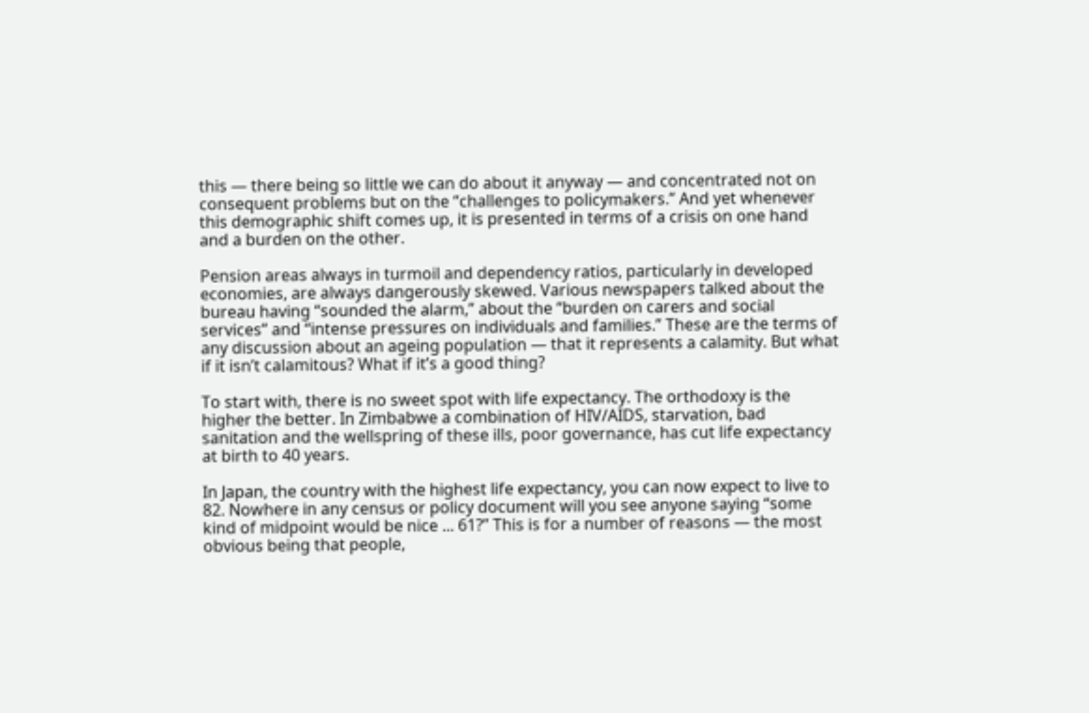this — there being so little we can do about it anyway — and concentrated not on consequent problems but on the “challenges to policymakers.” And yet whenever this demographic shift comes up, it is presented in terms of a crisis on one hand and a burden on the other.

Pension areas always in turmoil and dependency ratios, particularly in developed economies, are always dangerously skewed. Various newspapers talked about the bureau having “sounded the alarm,” about the “burden on carers and social services” and “intense pressures on individuals and families.” These are the terms of any discussion about an ageing population — that it represents a calamity. But what if it isn’t calamitous? What if it’s a good thing?

To start with, there is no sweet spot with life expectancy. The orthodoxy is the higher the better. In Zimbabwe a combination of HIV/AIDS, starvation, bad sanitation and the wellspring of these ills, poor governance, has cut life expectancy at birth to 40 years.

In Japan, the country with the highest life expectancy, you can now expect to live to 82. Nowhere in any census or policy document will you see anyone saying “some kind of midpoint would be nice ... 61?” This is for a number of reasons — the most obvious being that people,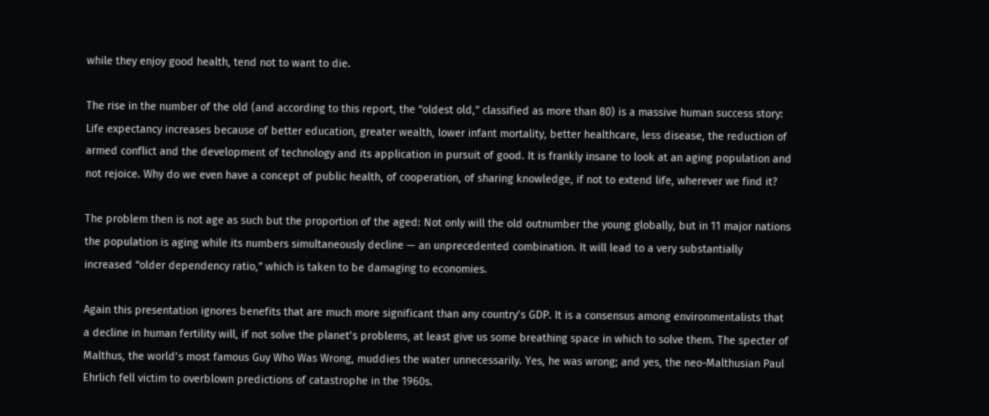while they enjoy good health, tend not to want to die.

The rise in the number of the old (and according to this report, the “oldest old,” classified as more than 80) is a massive human success story: Life expectancy increases because of better education, greater wealth, lower infant mortality, better healthcare, less disease, the reduction of armed conflict and the development of technology and its application in pursuit of good. It is frankly insane to look at an aging population and not rejoice. Why do we even have a concept of public health, of cooperation, of sharing knowledge, if not to extend life, wherever we find it?

The problem then is not age as such but the proportion of the aged: Not only will the old outnumber the young globally, but in 11 major nations the population is aging while its numbers simultaneously decline — an unprecedented combination. It will lead to a very substantially increased “older dependency ratio,” which is taken to be damaging to economies.

Again this presentation ignores benefits that are much more significant than any country’s GDP. It is a consensus among environmentalists that a decline in human fertility will, if not solve the planet’s problems, at least give us some breathing space in which to solve them. The specter of Malthus, the world’s most famous Guy Who Was Wrong, muddies the water unnecessarily. Yes, he was wrong; and yes, the neo-Malthusian Paul Ehrlich fell victim to overblown predictions of catastrophe in the 1960s.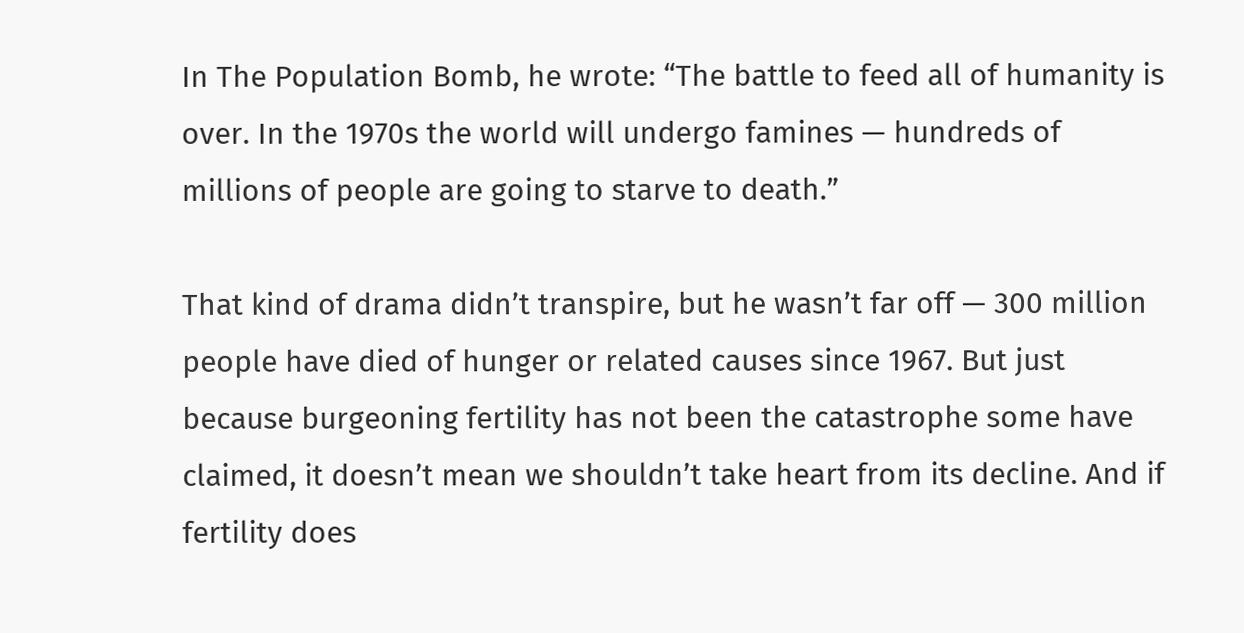In The Population Bomb, he wrote: “The battle to feed all of humanity is over. In the 1970s the world will undergo famines — hundreds of millions of people are going to starve to death.”

That kind of drama didn’t transpire, but he wasn’t far off — 300 million people have died of hunger or related causes since 1967. But just because burgeoning fertility has not been the catastrophe some have claimed, it doesn’t mean we shouldn’t take heart from its decline. And if fertility does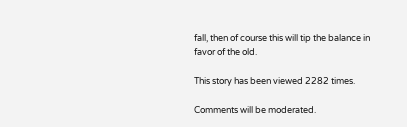fall, then of course this will tip the balance in favor of the old.

This story has been viewed 2282 times.

Comments will be moderated.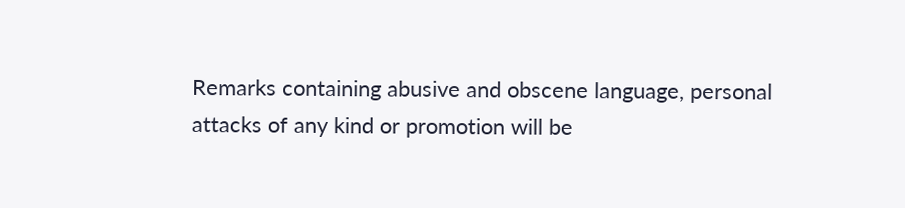Remarks containing abusive and obscene language, personal attacks of any kind or promotion will be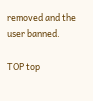removed and the user banned.

TOP top